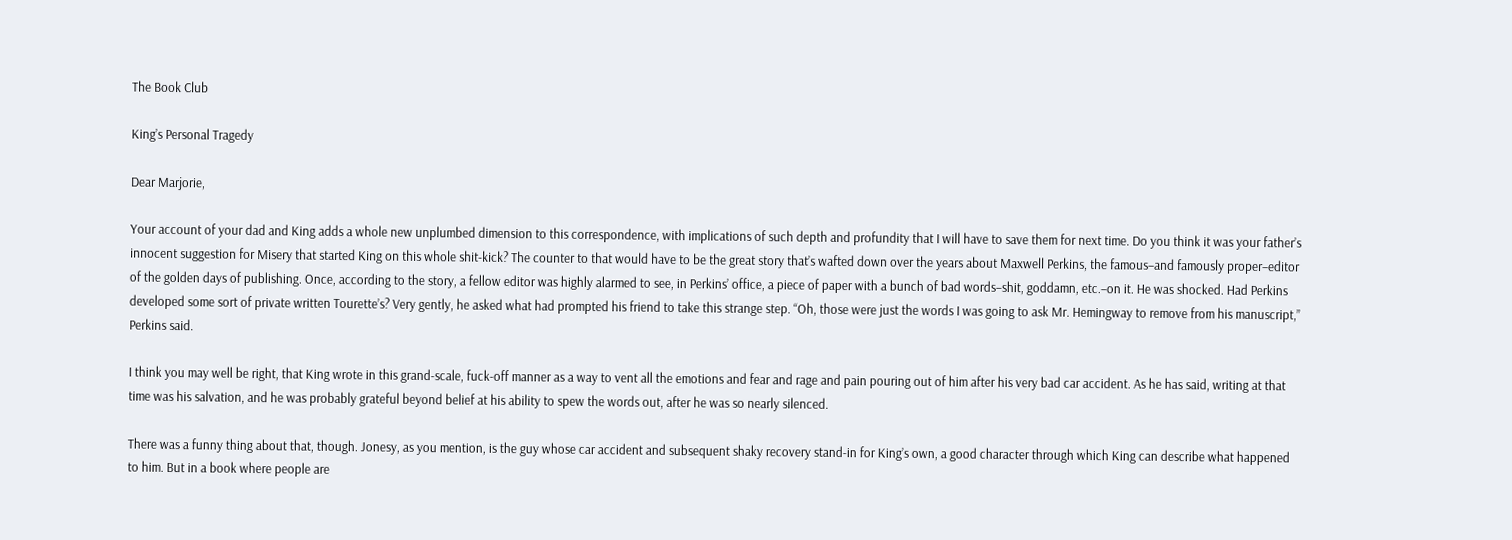The Book Club

King’s Personal Tragedy

Dear Marjorie,

Your account of your dad and King adds a whole new unplumbed dimension to this correspondence, with implications of such depth and profundity that I will have to save them for next time. Do you think it was your father’s innocent suggestion for Misery that started King on this whole shit-kick? The counter to that would have to be the great story that’s wafted down over the years about Maxwell Perkins, the famous–and famously proper–editor of the golden days of publishing. Once, according to the story, a fellow editor was highly alarmed to see, in Perkins’ office, a piece of paper with a bunch of bad words–shit, goddamn, etc.–on it. He was shocked. Had Perkins developed some sort of private written Tourette’s? Very gently, he asked what had prompted his friend to take this strange step. “Oh, those were just the words I was going to ask Mr. Hemingway to remove from his manuscript,” Perkins said.

I think you may well be right, that King wrote in this grand-scale, fuck-off manner as a way to vent all the emotions and fear and rage and pain pouring out of him after his very bad car accident. As he has said, writing at that time was his salvation, and he was probably grateful beyond belief at his ability to spew the words out, after he was so nearly silenced.

There was a funny thing about that, though. Jonesy, as you mention, is the guy whose car accident and subsequent shaky recovery stand-in for King’s own, a good character through which King can describe what happened to him. But in a book where people are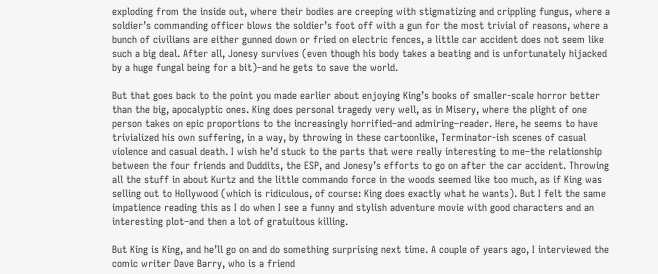exploding from the inside out, where their bodies are creeping with stigmatizing and crippling fungus, where a soldier’s commanding officer blows the soldier’s foot off with a gun for the most trivial of reasons, where a bunch of civilians are either gunned down or fried on electric fences, a little car accident does not seem like such a big deal. After all, Jonesy survives (even though his body takes a beating and is unfortunately hijacked by a huge fungal being for a bit)–and he gets to save the world.

But that goes back to the point you made earlier about enjoying King’s books of smaller-scale horror better than the big, apocalyptic ones. King does personal tragedy very well, as in Misery, where the plight of one person takes on epic proportions to the increasingly horrified–and admiring–reader. Here, he seems to have trivialized his own suffering, in a way, by throwing in these cartoonlike, Terminator-ish scenes of casual violence and casual death. I wish he’d stuck to the parts that were really interesting to me–the relationship between the four friends and Duddits, the ESP, and Jonesy’s efforts to go on after the car accident. Throwing all the stuff in about Kurtz and the little commando force in the woods seemed like too much, as if King was selling out to Hollywood (which is ridiculous, of course: King does exactly what he wants). But I felt the same impatience reading this as I do when I see a funny and stylish adventure movie with good characters and an interesting plot–and then a lot of gratuitous killing.

But King is King, and he’ll go on and do something surprising next time. A couple of years ago, I interviewed the comic writer Dave Barry, who is a friend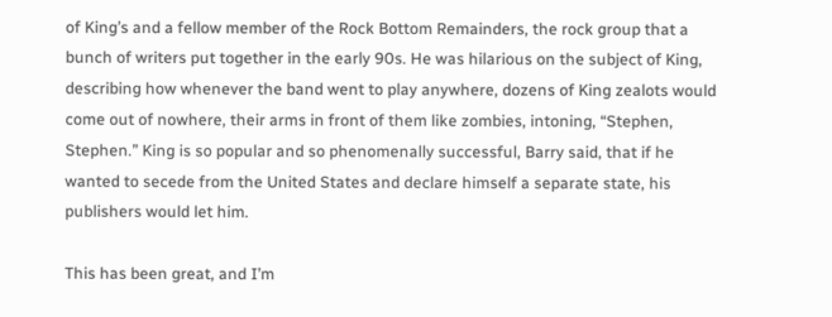of King’s and a fellow member of the Rock Bottom Remainders, the rock group that a bunch of writers put together in the early 90s. He was hilarious on the subject of King, describing how whenever the band went to play anywhere, dozens of King zealots would come out of nowhere, their arms in front of them like zombies, intoning, “Stephen, Stephen.” King is so popular and so phenomenally successful, Barry said, that if he wanted to secede from the United States and declare himself a separate state, his publishers would let him.

This has been great, and I’m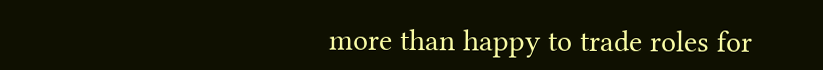more than happy to trade roles for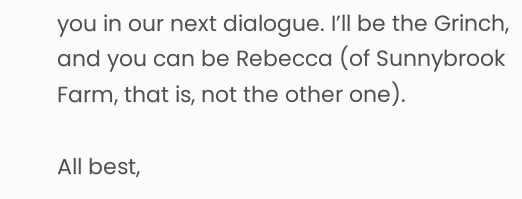you in our next dialogue. I’ll be the Grinch, and you can be Rebecca (of Sunnybrook Farm, that is, not the other one).

All best,